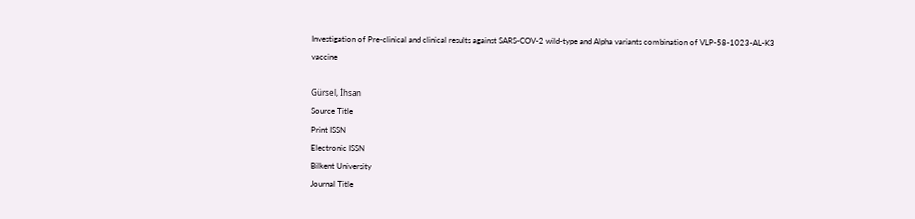Investigation of Pre-clinical and clinical results against SARS-COV-2 wild-type and Alpha variants combination of VLP-58-1023-AL-K3 vaccine

Gürsel, İhsan
Source Title
Print ISSN
Electronic ISSN
Bilkent University
Journal Title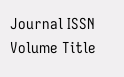Journal ISSN
Volume Title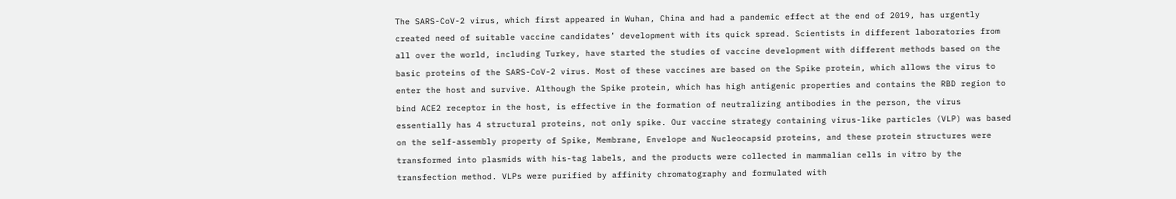The SARS-CoV-2 virus, which first appeared in Wuhan, China and had a pandemic effect at the end of 2019, has urgently created need of suitable vaccine candidates’ development with its quick spread. Scientists in different laboratories from all over the world, including Turkey, have started the studies of vaccine development with different methods based on the basic proteins of the SARS-CoV-2 virus. Most of these vaccines are based on the Spike protein, which allows the virus to enter the host and survive. Although the Spike protein, which has high antigenic properties and contains the RBD region to bind ACE2 receptor in the host, is effective in the formation of neutralizing antibodies in the person, the virus essentially has 4 structural proteins, not only spike. Our vaccine strategy containing virus-like particles (VLP) was based on the self-assembly property of Spike, Membrane, Envelope and Nucleocapsid proteins, and these protein structures were transformed into plasmids with his-tag labels, and the products were collected in mammalian cells in vitro by the transfection method. VLPs were purified by affinity chromatography and formulated with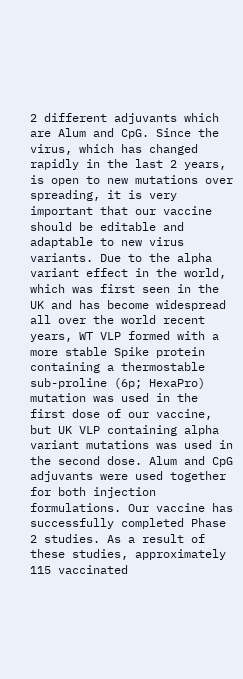2 different adjuvants which are Alum and CpG. Since the virus, which has changed rapidly in the last 2 years, is open to new mutations over spreading, it is very important that our vaccine should be editable and adaptable to new virus variants. Due to the alpha variant effect in the world, which was first seen in the UK and has become widespread all over the world recent years, WT VLP formed with a more stable Spike protein containing a thermostable sub-proline (6p; HexaPro) mutation was used in the first dose of our vaccine, but UK VLP containing alpha variant mutations was used in the second dose. Alum and CpG adjuvants were used together for both injection formulations. Our vaccine has successfully completed Phase 2 studies. As a result of these studies, approximately 115 vaccinated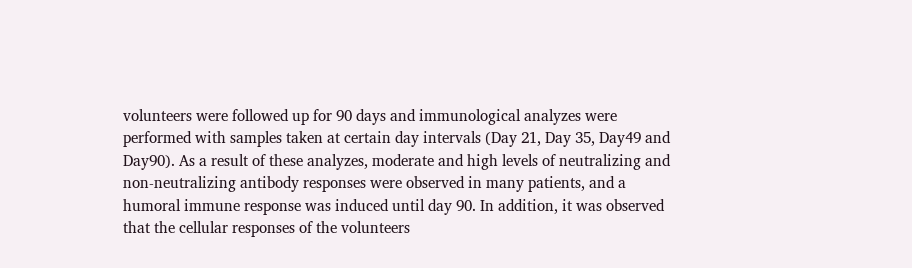volunteers were followed up for 90 days and immunological analyzes were performed with samples taken at certain day intervals (Day 21, Day 35, Day49 and Day90). As a result of these analyzes, moderate and high levels of neutralizing and non-neutralizing antibody responses were observed in many patients, and a humoral immune response was induced until day 90. In addition, it was observed that the cellular responses of the volunteers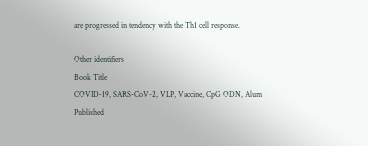are progressed in tendency with the Th1 cell response.

Other identifiers
Book Title
COVID-19, SARS-CoV-2, VLP, Vaccine, CpG ODN, Alum
Published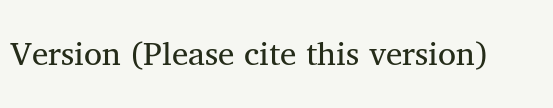Version (Please cite this version)